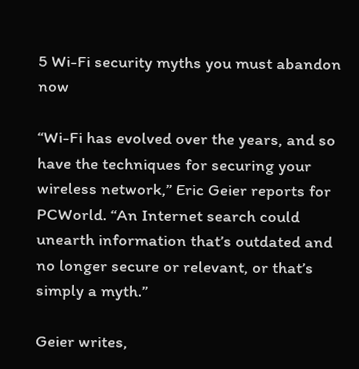5 Wi-Fi security myths you must abandon now

“Wi-Fi has evolved over the years, and so have the techniques for securing your wireless network,” Eric Geier reports for PCWorld. “An Internet search could unearth information that’s outdated and no longer secure or relevant, or that’s simply a myth.”

Geier writes,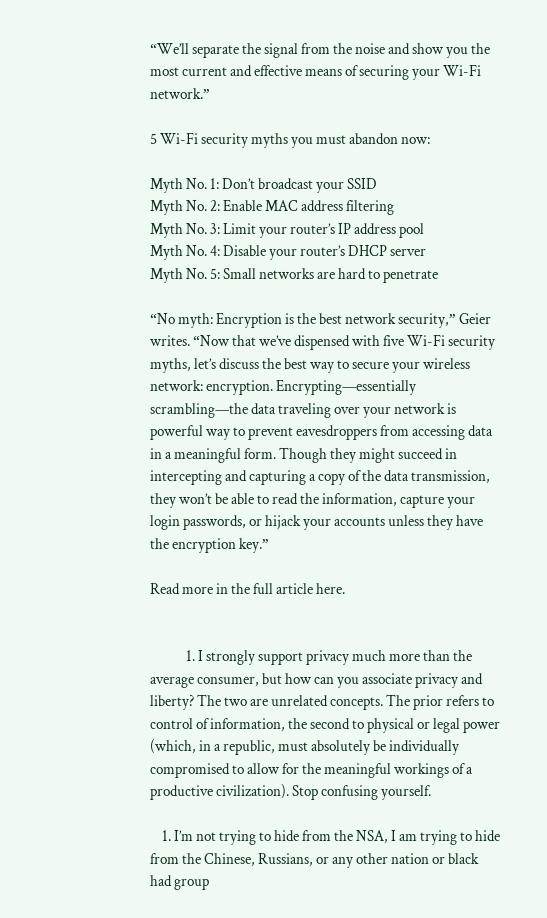“We’ll separate the signal from the noise and show you the most current and effective means of securing your Wi-Fi network.”

5 Wi-Fi security myths you must abandon now:

Myth No. 1: Don’t broadcast your SSID
Myth No. 2: Enable MAC address filtering
Myth No. 3: Limit your router’s IP address pool
Myth No. 4: Disable your router’s DHCP server
Myth No. 5: Small networks are hard to penetrate

“No myth: Encryption is the best network security,” Geier writes. “Now that we’ve dispensed with five Wi-Fi security myths, let’s discuss the best way to secure your wireless network: encryption. Encrypting—essentially scrambling—the data traveling over your network is powerful way to prevent eavesdroppers from accessing data in a meaningful form. Though they might succeed in intercepting and capturing a copy of the data transmission, they won’t be able to read the information, capture your login passwords, or hijack your accounts unless they have the encryption key.”

Read more in the full article here.


            1. I strongly support privacy much more than the average consumer, but how can you associate privacy and liberty? The two are unrelated concepts. The prior refers to control of information, the second to physical or legal power (which, in a republic, must absolutely be individually compromised to allow for the meaningful workings of a productive civilization). Stop confusing yourself.

    1. I’m not trying to hide from the NSA, I am trying to hide from the Chinese, Russians, or any other nation or black had group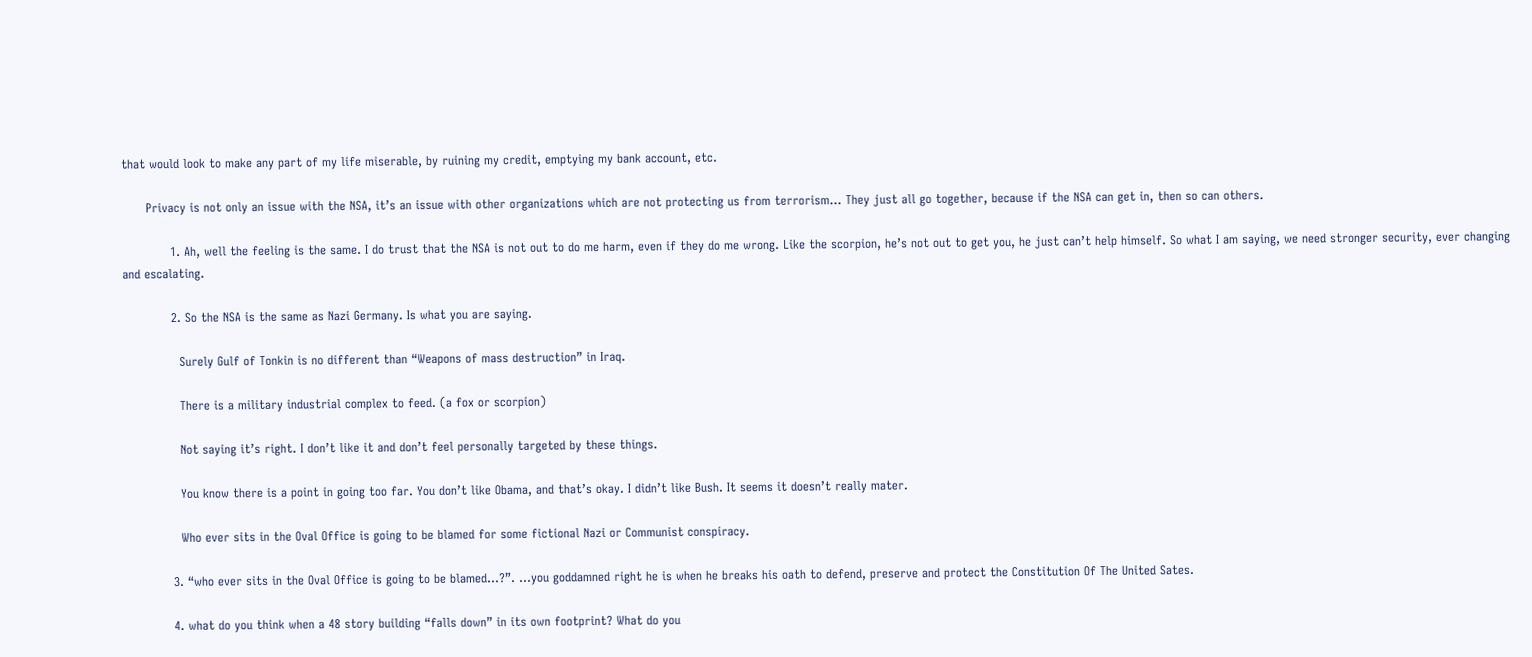that would look to make any part of my life miserable, by ruining my credit, emptying my bank account, etc.

      Privacy is not only an issue with the NSA, it’s an issue with other organizations which are not protecting us from terrorism… They just all go together, because if the NSA can get in, then so can others.

            1. Ah, well the feeling is the same. I do trust that the NSA is not out to do me harm, even if they do me wrong. Like the scorpion, he’s not out to get you, he just can’t help himself. So what I am saying, we need stronger security, ever changing and escalating.

            2. So the NSA is the same as Nazi Germany. Is what you are saying.

              Surely Gulf of Tonkin is no different than “Weapons of mass destruction” in Iraq.

              There is a military industrial complex to feed. (a fox or scorpion)

              Not saying it’s right. I don’t like it and don’t feel personally targeted by these things.

              You know there is a point in going too far. You don’t like Obama, and that’s okay. I didn’t like Bush. It seems it doesn’t really mater.

              Who ever sits in the Oval Office is going to be blamed for some fictional Nazi or Communist conspiracy.

            3. “who ever sits in the Oval Office is going to be blamed…?”. …you goddamned right he is when he breaks his oath to defend, preserve and protect the Constitution Of The United Sates.

            4. what do you think when a 48 story building “falls down” in its own footprint? What do you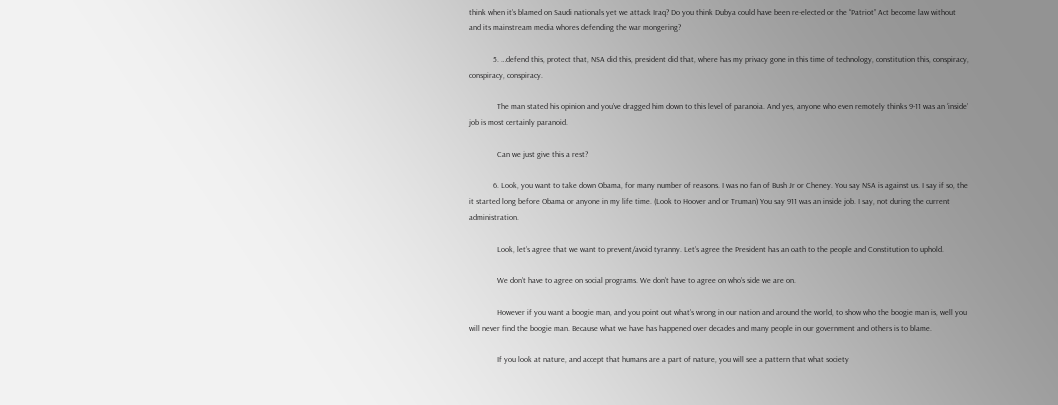think when it’s blamed on Saudi nationals yet we attack Iraq? Do you think Dubya could have been re-elected or the “Patriot” Act become law without and its mainstream media whores defending the war mongering?

            5. …defend this, protect that, NSA did this, president did that, where has my privacy gone in this time of technology, constitution this, conspiracy, conspiracy, conspiracy.

              The man stated his opinion and you’ve dragged him down to this level of paranoia. And yes, anyone who even remotely thinks 9-11 was an ‘inside’ job is most certainly paranoid.

              Can we just give this a rest?

            6. Look, you want to take down Obama, for many number of reasons. I was no fan of Bush Jr or Cheney. You say NSA is against us. I say if so, the it started long before Obama or anyone in my life time. (Look to Hoover and or Truman) You say 911 was an inside job. I say, not during the current administration.

              Look, let’s agree that we want to prevent/avoid tyranny. Let’s agree the President has an oath to the people and Constitution to uphold.

              We don’t have to agree on social programs. We don’t have to agree on who’s side we are on.

              However if you want a boogie man, and you point out what’s wrong in our nation and around the world, to show who the boogie man is, well you will never find the boogie man. Because what we have has happened over decades and many people in our government and others is to blame.

              If you look at nature, and accept that humans are a part of nature, you will see a pattern that what society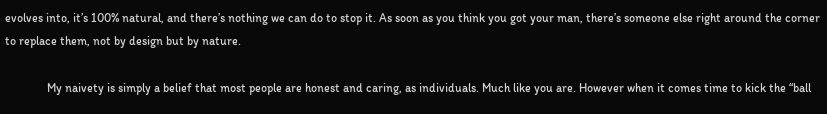evolves into, it’s 100% natural, and there’s nothing we can do to stop it. As soon as you think you got your man, there’s someone else right around the corner to replace them, not by design but by nature.

              My naivety is simply a belief that most people are honest and caring, as individuals. Much like you are. However when it comes time to kick the “ball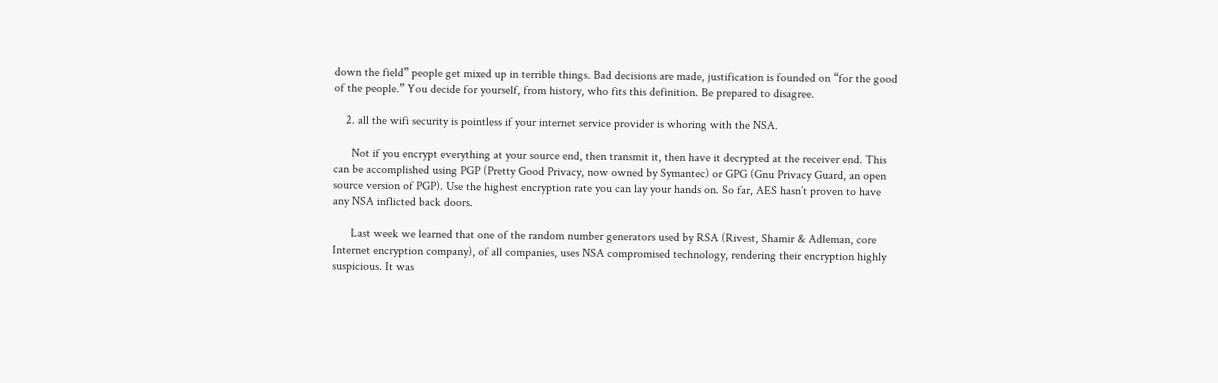down the field” people get mixed up in terrible things. Bad decisions are made, justification is founded on “for the good of the people.” You decide for yourself, from history, who fits this definition. Be prepared to disagree.

    2. all the wifi security is pointless if your internet service provider is whoring with the NSA.

      Not if you encrypt everything at your source end, then transmit it, then have it decrypted at the receiver end. This can be accomplished using PGP (Pretty Good Privacy, now owned by Symantec) or GPG (Gnu Privacy Guard, an open source version of PGP). Use the highest encryption rate you can lay your hands on. So far, AES hasn’t proven to have any NSA inflicted back doors.

      Last week we learned that one of the random number generators used by RSA (Rivest, Shamir & Adleman, core Internet encryption company), of all companies, uses NSA compromised technology, rendering their encryption highly suspicious. It was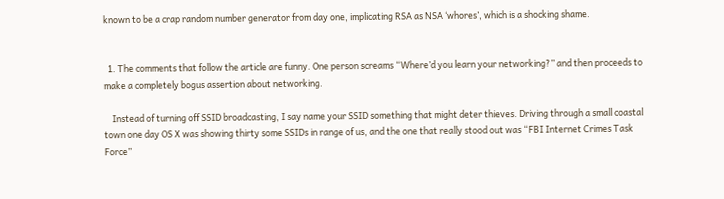known to be a crap random number generator from day one, implicating RSA as NSA ‘whores’, which is a shocking shame.


  1. The comments that follow the article are funny. One person screams “Where’d you learn your networking?” and then proceeds to make a completely bogus assertion about networking.

    Instead of turning off SSID broadcasting, I say name your SSID something that might deter thieves. Driving through a small coastal town one day OS X was showing thirty some SSIDs in range of us, and the one that really stood out was “FBI Internet Crimes Task Force”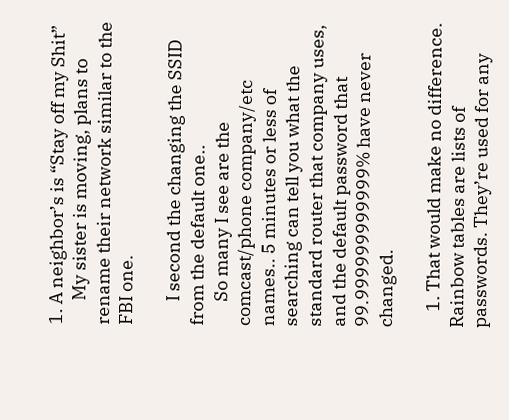1. A neighbor’s is “Stay off my Shit”
      My sister is moving, plans to rename their network similar to the FBI one.

      I second the changing the SSID from the default one..
      So many I see are the comcast/phone company/etc names.. 5 minutes or less of searching can tell you what the standard router that company uses, and the default password that 99.999999999999% have never changed.

    1. That would make no difference. Rainbow tables are lists of passwords. They’re used for any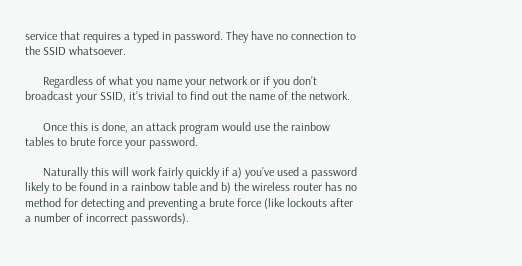service that requires a typed in password. They have no connection to the SSID whatsoever.

      Regardless of what you name your network or if you don’t broadcast your SSID, it’s trivial to find out the name of the network.

      Once this is done, an attack program would use the rainbow tables to brute force your password.

      Naturally this will work fairly quickly if a) you’ve used a password likely to be found in a rainbow table and b) the wireless router has no method for detecting and preventing a brute force (like lockouts after a number of incorrect passwords).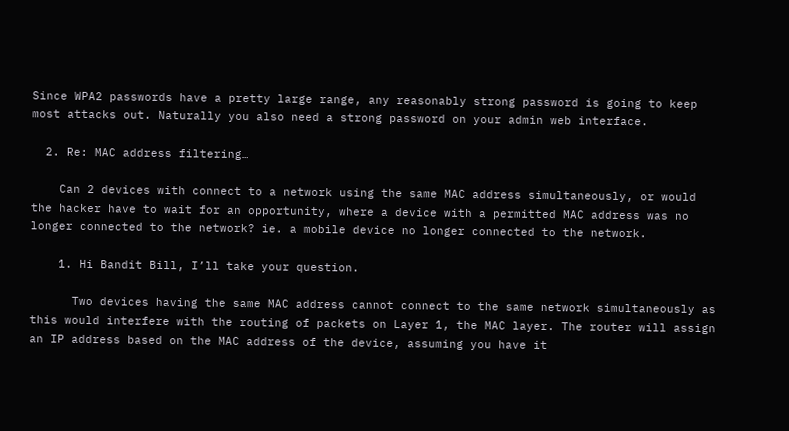Since WPA2 passwords have a pretty large range, any reasonably strong password is going to keep most attacks out. Naturally you also need a strong password on your admin web interface.

  2. Re: MAC address filtering…

    Can 2 devices with connect to a network using the same MAC address simultaneously, or would the hacker have to wait for an opportunity, where a device with a permitted MAC address was no longer connected to the network? ie. a mobile device no longer connected to the network.

    1. Hi Bandit Bill, I’ll take your question.

      Two devices having the same MAC address cannot connect to the same network simultaneously as this would interfere with the routing of packets on Layer 1, the MAC layer. The router will assign an IP address based on the MAC address of the device, assuming you have it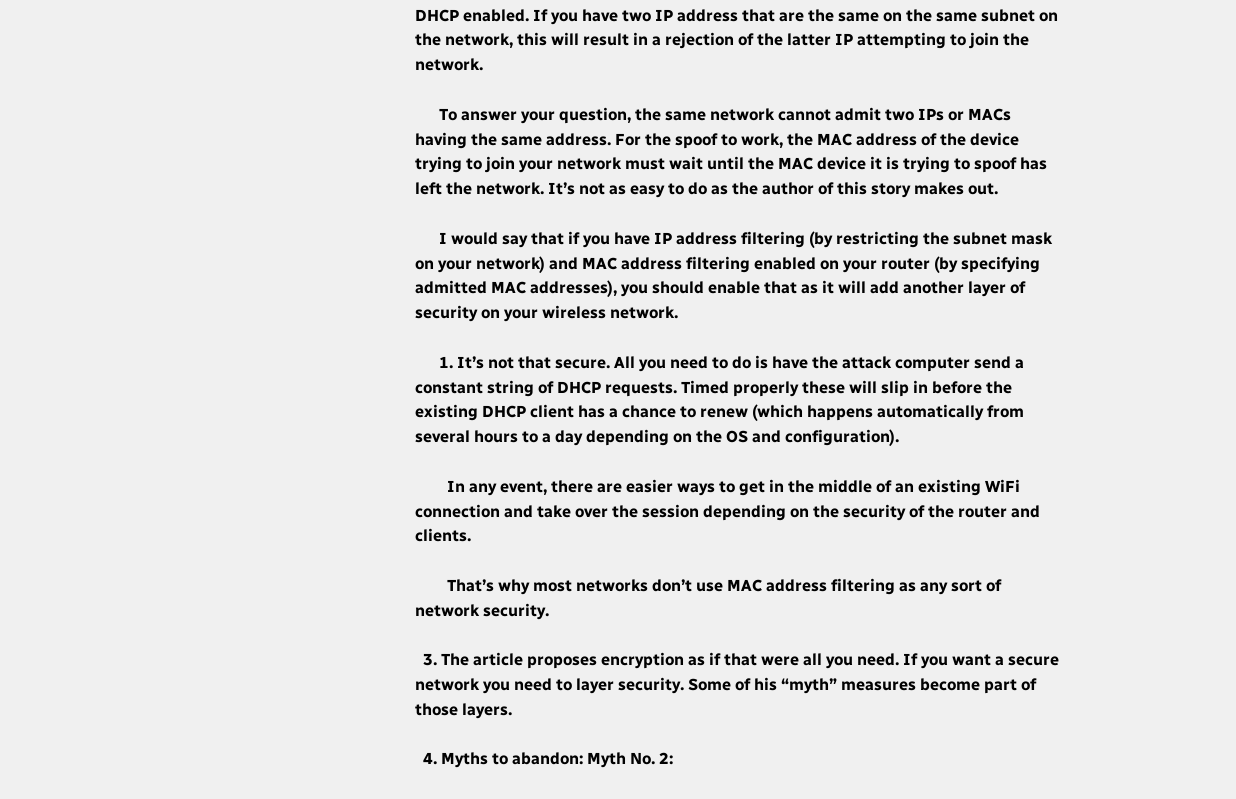DHCP enabled. If you have two IP address that are the same on the same subnet on the network, this will result in a rejection of the latter IP attempting to join the network.

      To answer your question, the same network cannot admit two IPs or MACs having the same address. For the spoof to work, the MAC address of the device trying to join your network must wait until the MAC device it is trying to spoof has left the network. It’s not as easy to do as the author of this story makes out.

      I would say that if you have IP address filtering (by restricting the subnet mask on your network) and MAC address filtering enabled on your router (by specifying admitted MAC addresses), you should enable that as it will add another layer of security on your wireless network.

      1. It’s not that secure. All you need to do is have the attack computer send a constant string of DHCP requests. Timed properly these will slip in before the existing DHCP client has a chance to renew (which happens automatically from several hours to a day depending on the OS and configuration).

        In any event, there are easier ways to get in the middle of an existing WiFi connection and take over the session depending on the security of the router and clients.

        That’s why most networks don’t use MAC address filtering as any sort of network security.

  3. The article proposes encryption as if that were all you need. If you want a secure network you need to layer security. Some of his “myth” measures become part of those layers.

  4. Myths to abandon: Myth No. 2: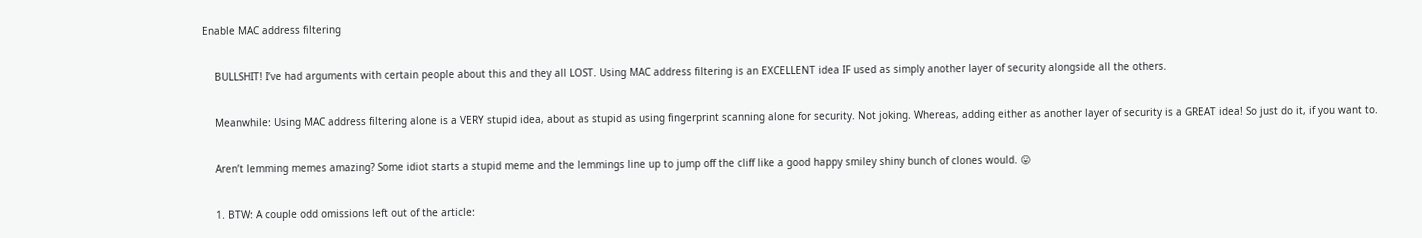Enable MAC address filtering

    BULLSHIT! I’ve had arguments with certain people about this and they all LOST. Using MAC address filtering is an EXCELLENT idea IF used as simply another layer of security alongside all the others.

    Meanwhile: Using MAC address filtering alone is a VERY stupid idea, about as stupid as using fingerprint scanning alone for security. Not joking. Whereas, adding either as another layer of security is a GREAT idea! So just do it, if you want to.

    Aren’t lemming memes amazing? Some idiot starts a stupid meme and the lemmings line up to jump off the cliff like a good happy smiley shiny bunch of clones would. 😛

    1. BTW: A couple odd omissions left out of the article: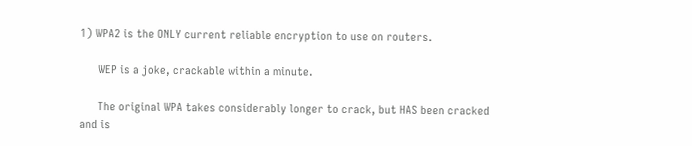1) WPA2 is the ONLY current reliable encryption to use on routers.

      WEP is a joke, crackable within a minute.

      The original WPA takes considerably longer to crack, but HAS been cracked and is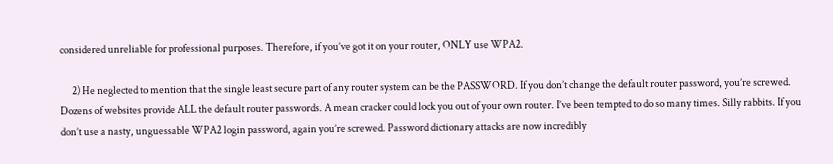considered unreliable for professional purposes. Therefore, if you’ve got it on your router, ONLY use WPA2.

      2) He neglected to mention that the single least secure part of any router system can be the PASSWORD. If you don’t change the default router password, you’re screwed. Dozens of websites provide ALL the default router passwords. A mean cracker could lock you out of your own router. I’ve been tempted to do so many times. Silly rabbits. If you don’t use a nasty, unguessable WPA2 login password, again you’re screwed. Password dictionary attacks are now incredibly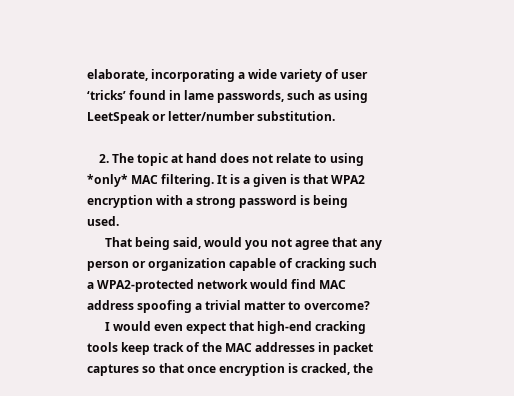elaborate, incorporating a wide variety of user ‘tricks’ found in lame passwords, such as using LeetSpeak or letter/number substitution.

    2. The topic at hand does not relate to using *only* MAC filtering. It is a given is that WPA2 encryption with a strong password is being used.
      That being said, would you not agree that any person or organization capable of cracking such a WPA2-protected network would find MAC address spoofing a trivial matter to overcome?
      I would even expect that high-end cracking tools keep track of the MAC addresses in packet captures so that once encryption is cracked, the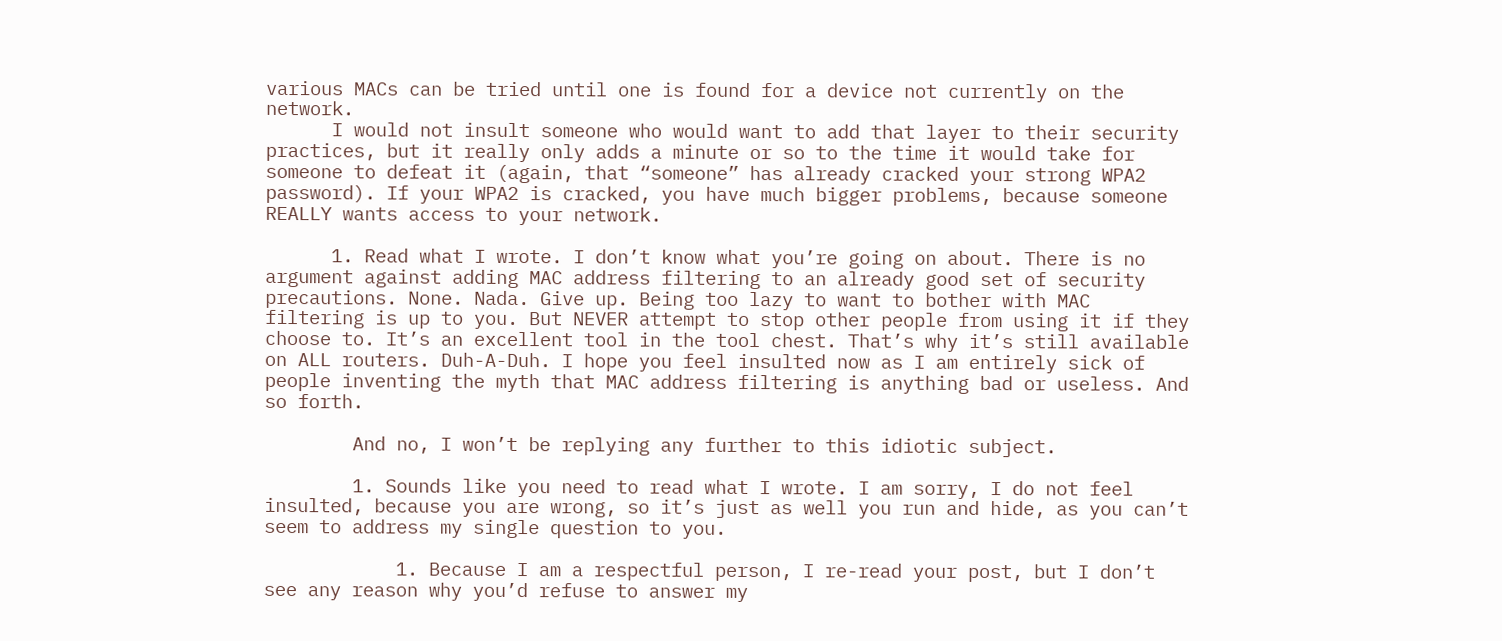various MACs can be tried until one is found for a device not currently on the network.
      I would not insult someone who would want to add that layer to their security practices, but it really only adds a minute or so to the time it would take for someone to defeat it (again, that “someone” has already cracked your strong WPA2 password). If your WPA2 is cracked, you have much bigger problems, because someone REALLY wants access to your network.

      1. Read what I wrote. I don’t know what you’re going on about. There is no argument against adding MAC address filtering to an already good set of security precautions. None. Nada. Give up. Being too lazy to want to bother with MAC filtering is up to you. But NEVER attempt to stop other people from using it if they choose to. It’s an excellent tool in the tool chest. That’s why it’s still available on ALL routers. Duh-A-Duh. I hope you feel insulted now as I am entirely sick of people inventing the myth that MAC address filtering is anything bad or useless. And so forth.

        And no, I won’t be replying any further to this idiotic subject.

        1. Sounds like you need to read what I wrote. I am sorry, I do not feel insulted, because you are wrong, so it’s just as well you run and hide, as you can’t seem to address my single question to you.

            1. Because I am a respectful person, I re-read your post, but I don’t see any reason why you’d refuse to answer my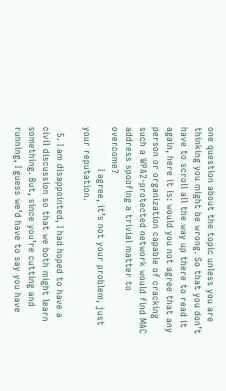one question about the topic unless you are thinking you might be wrong. So that you don’t have to scroll all the way up there to read it again, here it is: would you not agree that any person or organization capable of cracking such a WPA2-protected network would find MAC address spoofing a trivial matter to overcome?
              I agree, it’s not your problem, just your reputation.

  5. I am disappointed, I had hoped to have a civil discussion so that we both might learn something. But, since you’re cutting and running, I guess we’d have to say you have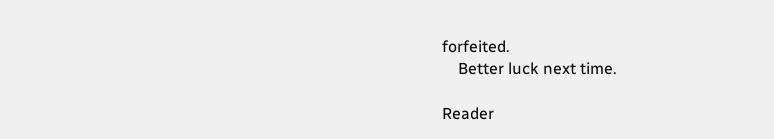forfeited.
    Better luck next time.

Reader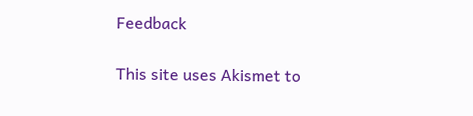Feedback

This site uses Akismet to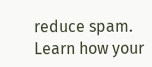reduce spam. Learn how your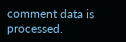comment data is processed.